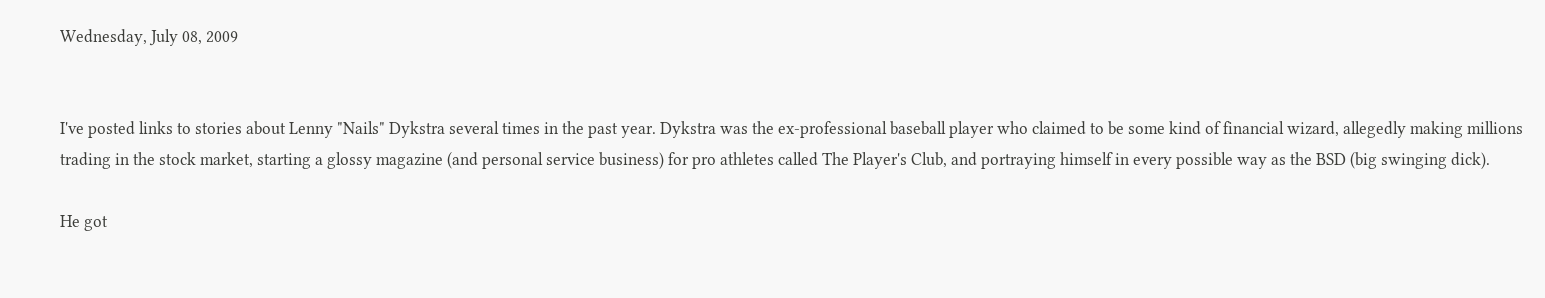Wednesday, July 08, 2009


I've posted links to stories about Lenny "Nails" Dykstra several times in the past year. Dykstra was the ex-professional baseball player who claimed to be some kind of financial wizard, allegedly making millions trading in the stock market, starting a glossy magazine (and personal service business) for pro athletes called The Player's Club, and portraying himself in every possible way as the BSD (big swinging dick).

He got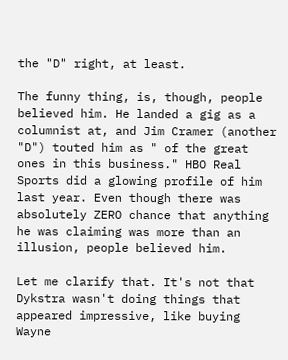the "D" right, at least.

The funny thing, is, though, people believed him. He landed a gig as a columnist at, and Jim Cramer (another "D") touted him as " of the great ones in this business." HBO Real Sports did a glowing profile of him last year. Even though there was absolutely ZERO chance that anything he was claiming was more than an illusion, people believed him.

Let me clarify that. It's not that Dykstra wasn't doing things that appeared impressive, like buying Wayne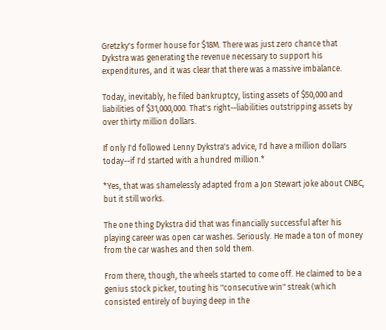Gretzky's former house for $18M. There was just zero chance that Dykstra was generating the revenue necessary to support his expenditures, and it was clear that there was a massive imbalance.

Today, inevitably, he filed bankruptcy, listing assets of $50,000 and liabilities of $31,000,000. That's right--liabilities outstripping assets by over thirty million dollars.

If only I'd followed Lenny Dykstra's advice, I'd have a million dollars today--if I'd started with a hundred million.*

*Yes, that was shamelessly adapted from a Jon Stewart joke about CNBC, but it still works.

The one thing Dykstra did that was financially successful after his playing career was open car washes. Seriously. He made a ton of money from the car washes and then sold them.

From there, though, the wheels started to come off. He claimed to be a genius stock picker, touting his "consecutive win" streak (which consisted entirely of buying deep in the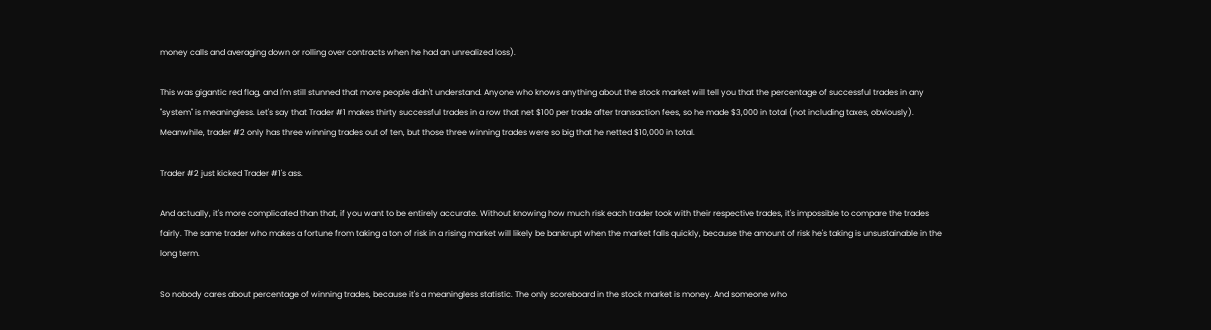money calls and averaging down or rolling over contracts when he had an unrealized loss).

This was gigantic red flag, and I'm still stunned that more people didn't understand. Anyone who knows anything about the stock market will tell you that the percentage of successful trades in any "system" is meaningless. Let's say that Trader #1 makes thirty successful trades in a row that net $100 per trade after transaction fees, so he made $3,000 in total (not including taxes, obviously). Meanwhile, trader #2 only has three winning trades out of ten, but those three winning trades were so big that he netted $10,000 in total.

Trader #2 just kicked Trader #1's ass.

And actually, it's more complicated than that, if you want to be entirely accurate. Without knowing how much risk each trader took with their respective trades, it's impossible to compare the trades fairly. The same trader who makes a fortune from taking a ton of risk in a rising market will likely be bankrupt when the market falls quickly, because the amount of risk he's taking is unsustainable in the long term.

So nobody cares about percentage of winning trades, because it's a meaningless statistic. The only scoreboard in the stock market is money. And someone who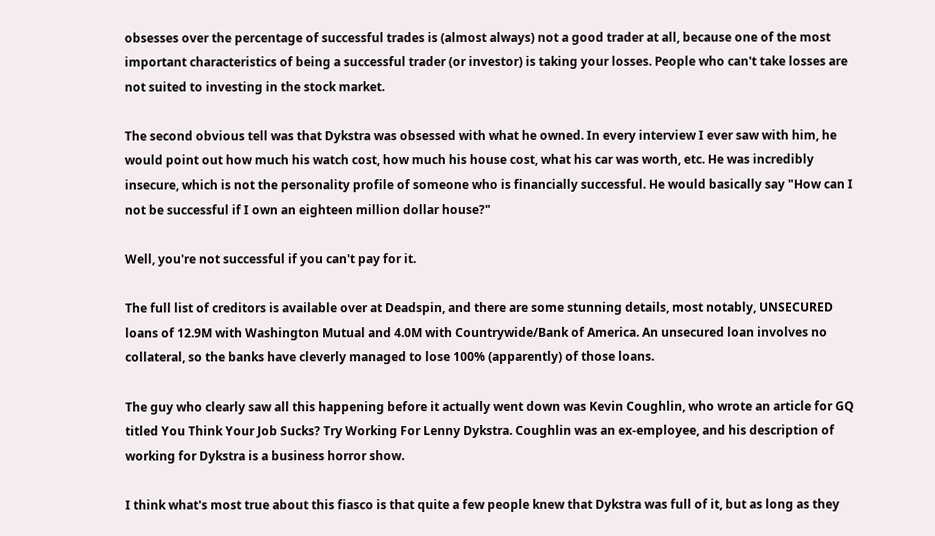obsesses over the percentage of successful trades is (almost always) not a good trader at all, because one of the most important characteristics of being a successful trader (or investor) is taking your losses. People who can't take losses are not suited to investing in the stock market.

The second obvious tell was that Dykstra was obsessed with what he owned. In every interview I ever saw with him, he would point out how much his watch cost, how much his house cost, what his car was worth, etc. He was incredibly insecure, which is not the personality profile of someone who is financially successful. He would basically say "How can I not be successful if I own an eighteen million dollar house?"

Well, you're not successful if you can't pay for it.

The full list of creditors is available over at Deadspin, and there are some stunning details, most notably, UNSECURED loans of 12.9M with Washington Mutual and 4.0M with Countrywide/Bank of America. An unsecured loan involves no collateral, so the banks have cleverly managed to lose 100% (apparently) of those loans.

The guy who clearly saw all this happening before it actually went down was Kevin Coughlin, who wrote an article for GQ titled You Think Your Job Sucks? Try Working For Lenny Dykstra. Coughlin was an ex-employee, and his description of working for Dykstra is a business horror show.

I think what's most true about this fiasco is that quite a few people knew that Dykstra was full of it, but as long as they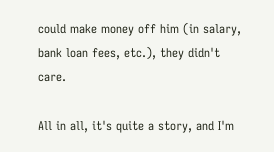could make money off him (in salary, bank loan fees, etc.), they didn't care.

All in all, it's quite a story, and I'm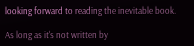looking forward to reading the inevitable book.

As long as it's not written by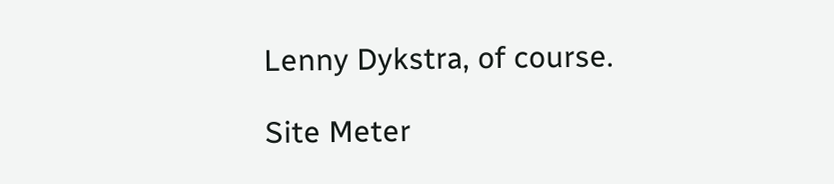Lenny Dykstra, of course.

Site Meter